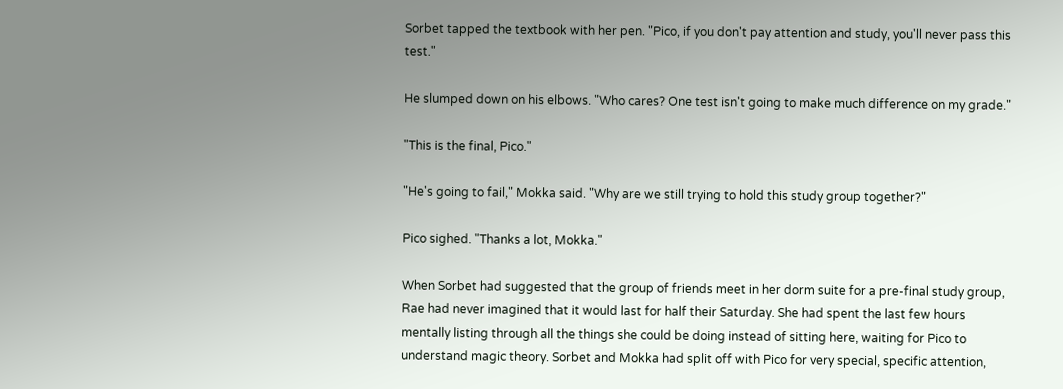Sorbet tapped the textbook with her pen. "Pico, if you don't pay attention and study, you'll never pass this test."

He slumped down on his elbows. "Who cares? One test isn't going to make much difference on my grade."

"This is the final, Pico."

"He's going to fail," Mokka said. "Why are we still trying to hold this study group together?"

Pico sighed. "Thanks a lot, Mokka."

When Sorbet had suggested that the group of friends meet in her dorm suite for a pre-final study group, Rae had never imagined that it would last for half their Saturday. She had spent the last few hours mentally listing through all the things she could be doing instead of sitting here, waiting for Pico to understand magic theory. Sorbet and Mokka had split off with Pico for very special, specific attention,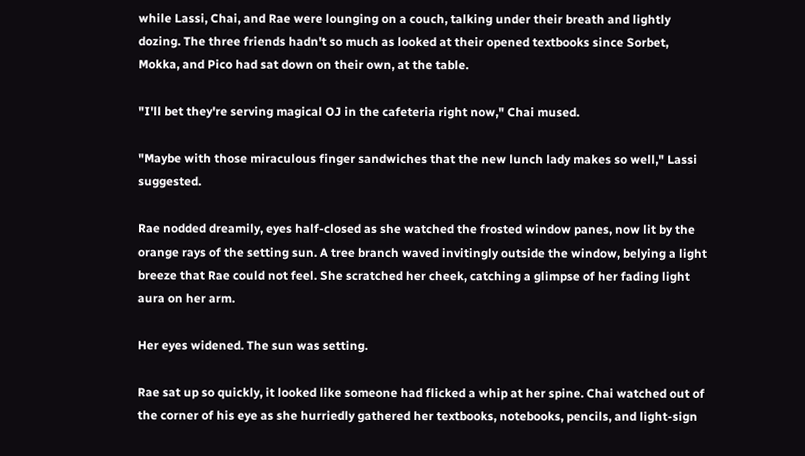while Lassi, Chai, and Rae were lounging on a couch, talking under their breath and lightly dozing. The three friends hadn't so much as looked at their opened textbooks since Sorbet, Mokka, and Pico had sat down on their own, at the table.

"I'll bet they're serving magical OJ in the cafeteria right now," Chai mused.

"Maybe with those miraculous finger sandwiches that the new lunch lady makes so well," Lassi suggested.

Rae nodded dreamily, eyes half-closed as she watched the frosted window panes, now lit by the orange rays of the setting sun. A tree branch waved invitingly outside the window, belying a light breeze that Rae could not feel. She scratched her cheek, catching a glimpse of her fading light aura on her arm.

Her eyes widened. The sun was setting.

Rae sat up so quickly, it looked like someone had flicked a whip at her spine. Chai watched out of the corner of his eye as she hurriedly gathered her textbooks, notebooks, pencils, and light-sign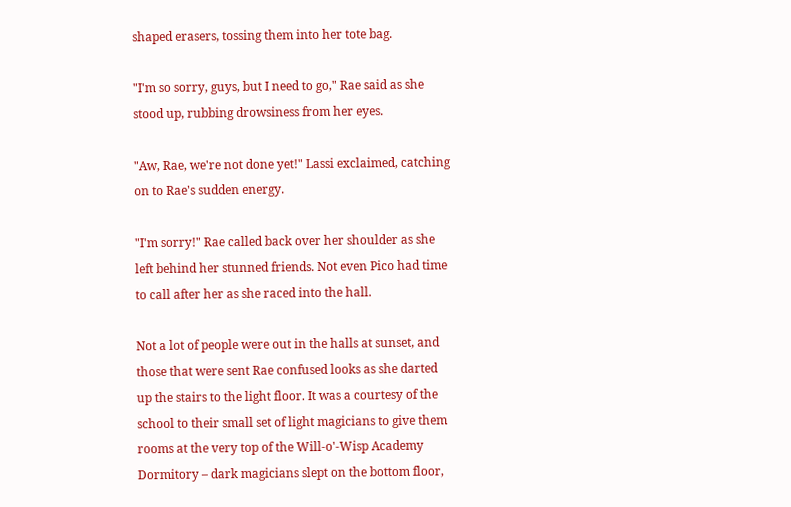shaped erasers, tossing them into her tote bag.

"I'm so sorry, guys, but I need to go," Rae said as she stood up, rubbing drowsiness from her eyes.

"Aw, Rae, we're not done yet!" Lassi exclaimed, catching on to Rae's sudden energy.

"I'm sorry!" Rae called back over her shoulder as she left behind her stunned friends. Not even Pico had time to call after her as she raced into the hall.

Not a lot of people were out in the halls at sunset, and those that were sent Rae confused looks as she darted up the stairs to the light floor. It was a courtesy of the school to their small set of light magicians to give them rooms at the very top of the Will-o'-Wisp Academy Dormitory – dark magicians slept on the bottom floor,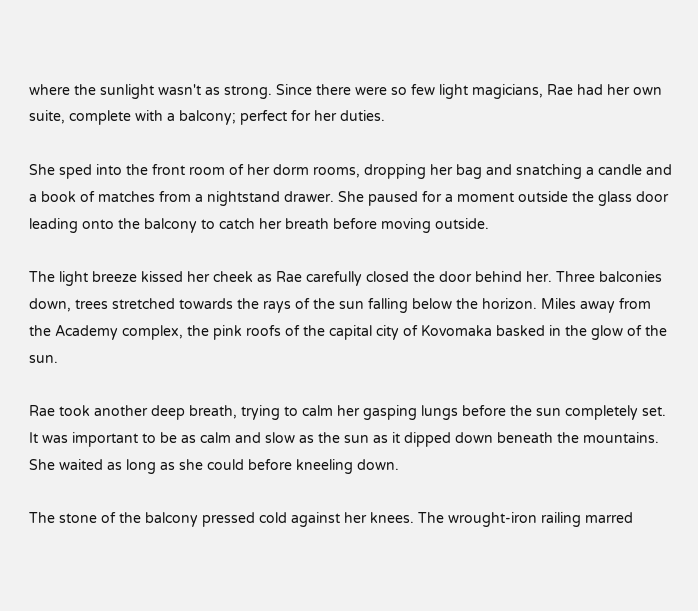where the sunlight wasn't as strong. Since there were so few light magicians, Rae had her own suite, complete with a balcony; perfect for her duties.

She sped into the front room of her dorm rooms, dropping her bag and snatching a candle and a book of matches from a nightstand drawer. She paused for a moment outside the glass door leading onto the balcony to catch her breath before moving outside.

The light breeze kissed her cheek as Rae carefully closed the door behind her. Three balconies down, trees stretched towards the rays of the sun falling below the horizon. Miles away from the Academy complex, the pink roofs of the capital city of Kovomaka basked in the glow of the sun.

Rae took another deep breath, trying to calm her gasping lungs before the sun completely set. It was important to be as calm and slow as the sun as it dipped down beneath the mountains. She waited as long as she could before kneeling down.

The stone of the balcony pressed cold against her knees. The wrought-iron railing marred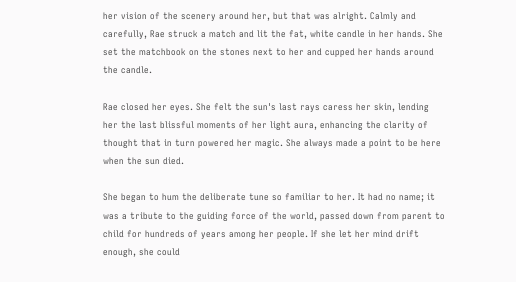her vision of the scenery around her, but that was alright. Calmly and carefully, Rae struck a match and lit the fat, white candle in her hands. She set the matchbook on the stones next to her and cupped her hands around the candle.

Rae closed her eyes. She felt the sun's last rays caress her skin, lending her the last blissful moments of her light aura, enhancing the clarity of thought that in turn powered her magic. She always made a point to be here when the sun died.

She began to hum the deliberate tune so familiar to her. It had no name; it was a tribute to the guiding force of the world, passed down from parent to child for hundreds of years among her people. If she let her mind drift enough, she could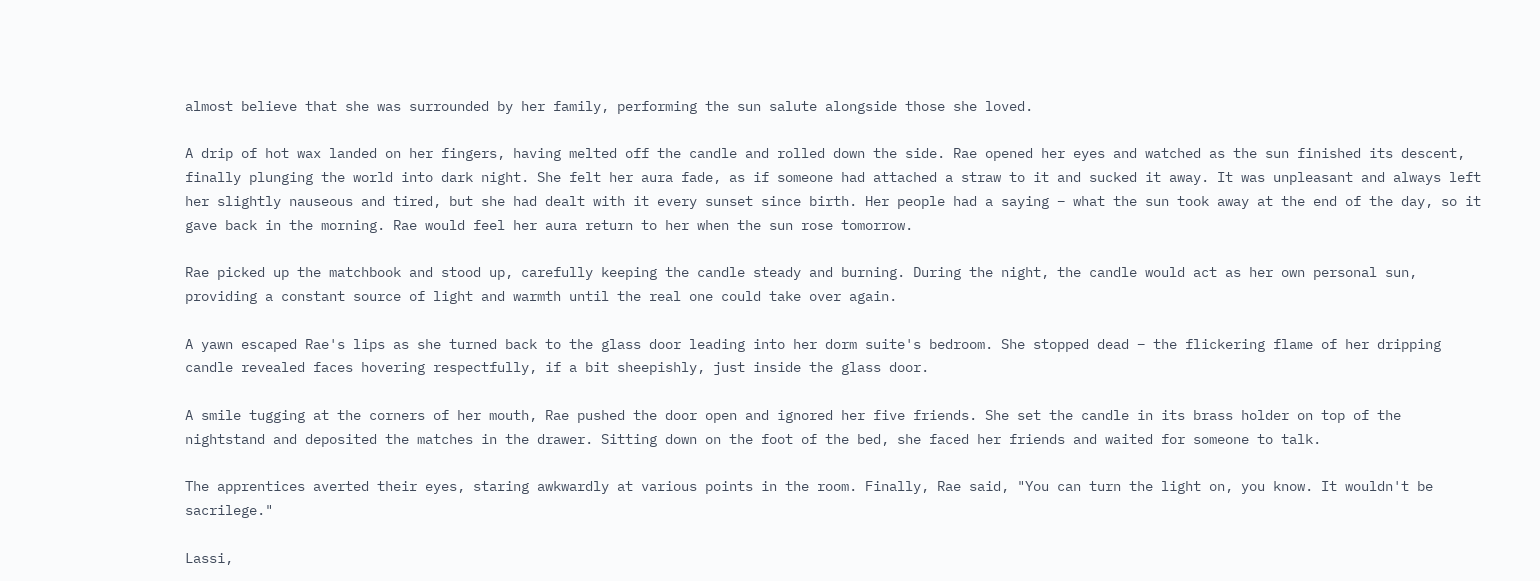almost believe that she was surrounded by her family, performing the sun salute alongside those she loved.

A drip of hot wax landed on her fingers, having melted off the candle and rolled down the side. Rae opened her eyes and watched as the sun finished its descent, finally plunging the world into dark night. She felt her aura fade, as if someone had attached a straw to it and sucked it away. It was unpleasant and always left her slightly nauseous and tired, but she had dealt with it every sunset since birth. Her people had a saying – what the sun took away at the end of the day, so it gave back in the morning. Rae would feel her aura return to her when the sun rose tomorrow.

Rae picked up the matchbook and stood up, carefully keeping the candle steady and burning. During the night, the candle would act as her own personal sun, providing a constant source of light and warmth until the real one could take over again.

A yawn escaped Rae's lips as she turned back to the glass door leading into her dorm suite's bedroom. She stopped dead – the flickering flame of her dripping candle revealed faces hovering respectfully, if a bit sheepishly, just inside the glass door.

A smile tugging at the corners of her mouth, Rae pushed the door open and ignored her five friends. She set the candle in its brass holder on top of the nightstand and deposited the matches in the drawer. Sitting down on the foot of the bed, she faced her friends and waited for someone to talk.

The apprentices averted their eyes, staring awkwardly at various points in the room. Finally, Rae said, "You can turn the light on, you know. It wouldn't be sacrilege."

Lassi,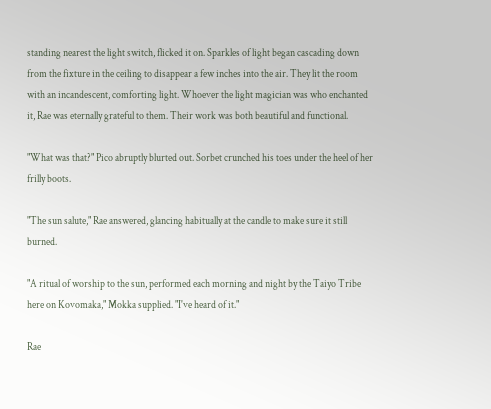standing nearest the light switch, flicked it on. Sparkles of light began cascading down from the fixture in the ceiling to disappear a few inches into the air. They lit the room with an incandescent, comforting light. Whoever the light magician was who enchanted it, Rae was eternally grateful to them. Their work was both beautiful and functional.

"What was that?" Pico abruptly blurted out. Sorbet crunched his toes under the heel of her frilly boots.

"The sun salute," Rae answered, glancing habitually at the candle to make sure it still burned.

"A ritual of worship to the sun, performed each morning and night by the Taiyo Tribe here on Kovomaka," Mokka supplied. "I've heard of it."

Rae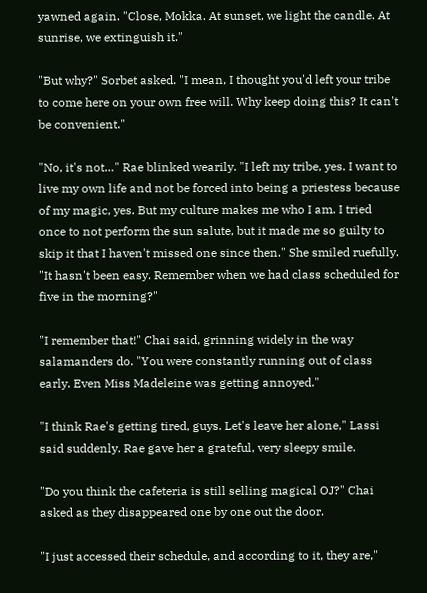yawned again. "Close, Mokka. At sunset, we light the candle. At sunrise, we extinguish it."

"But why?" Sorbet asked. "I mean, I thought you'd left your tribe to come here on your own free will. Why keep doing this? It can't be convenient."

"No, it's not…" Rae blinked wearily. "I left my tribe, yes. I want to live my own life and not be forced into being a priestess because of my magic, yes. But my culture makes me who I am. I tried once to not perform the sun salute, but it made me so guilty to skip it that I haven't missed one since then." She smiled ruefully. "It hasn't been easy. Remember when we had class scheduled for five in the morning?"

"I remember that!" Chai said, grinning widely in the way salamanders do. "You were constantly running out of class early. Even Miss Madeleine was getting annoyed."

"I think Rae's getting tired, guys. Let's leave her alone," Lassi said suddenly. Rae gave her a grateful, very sleepy smile.

"Do you think the cafeteria is still selling magical OJ?" Chai asked as they disappeared one by one out the door.

"I just accessed their schedule, and according to it, they are,"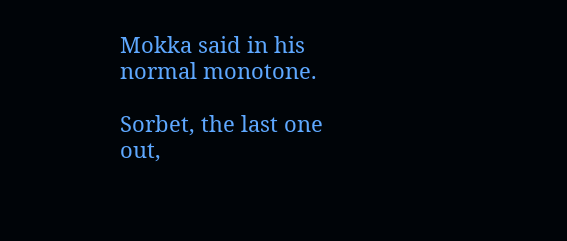Mokka said in his normal monotone.

Sorbet, the last one out,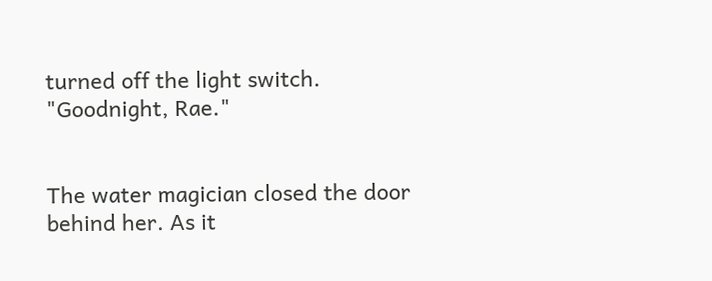turned off the light switch. "Goodnight, Rae."


The water magician closed the door behind her. As it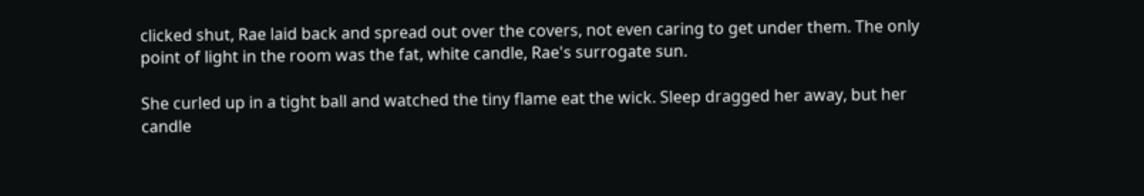clicked shut, Rae laid back and spread out over the covers, not even caring to get under them. The only point of light in the room was the fat, white candle, Rae's surrogate sun.

She curled up in a tight ball and watched the tiny flame eat the wick. Sleep dragged her away, but her candle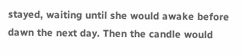stayed, waiting until she would awake before dawn the next day. Then the candle would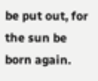be put out, for the sun be born again.